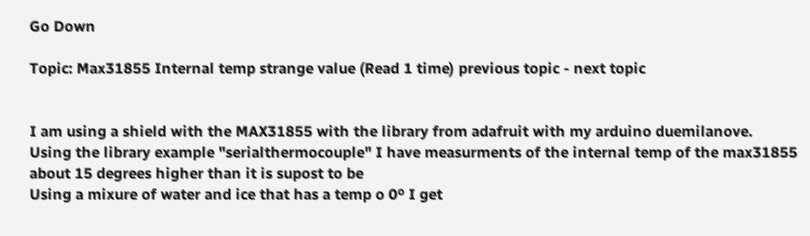Go Down

Topic: Max31855 Internal temp strange value (Read 1 time) previous topic - next topic


I am using a shield with the MAX31855 with the library from adafruit with my arduino duemilanove.
Using the library example "serialthermocouple" I have measurments of the internal temp of the max31855 about 15 degrees higher than it is supost to be
Using a mixure of water and ice that has a temp o 0º I get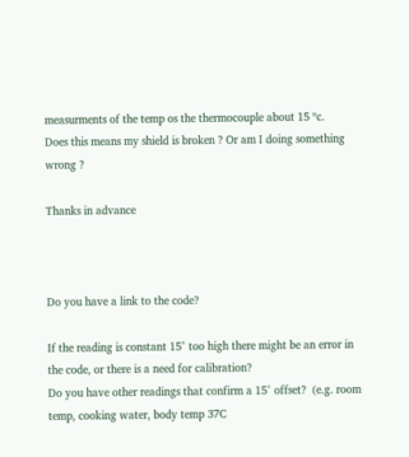measurments of the temp os the thermocouple about 15 ºc.
Does this means my shield is broken ? Or am I doing something wrong ?

Thanks in advance



Do you have a link to the code?

If the reading is constant 15° too high there might be an error in the code, or there is a need for calibration?
Do you have other readings that confirm a 15° offset?  (e.g. room temp, cooking water, body temp 37C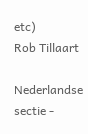etc)
Rob Tillaart

Nederlandse sectie -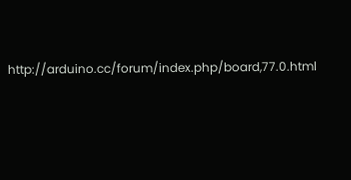http://arduino.cc/forum/index.php/board,77.0.html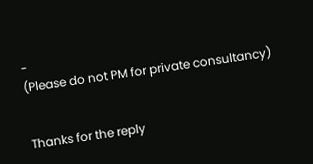-
(Please do not PM for private consultancy)


Thanks for the reply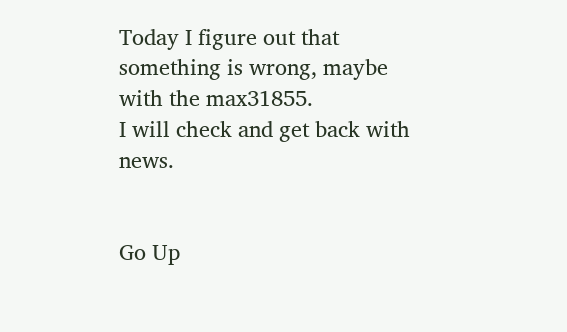Today I figure out that something is wrong, maybe with the max31855.
I will check and get back with news.


Go Up